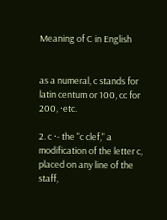Meaning of C in English


as a numeral, c stands for latin centum or 100, cc for 200, ·etc.

2. c ·- the "c clef," a modification of the letter c, placed on any line of the staff,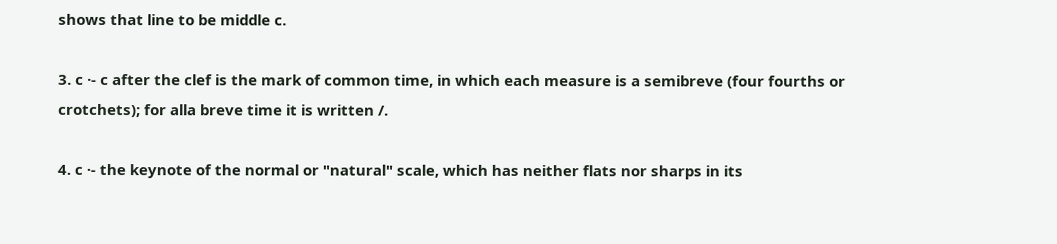shows that line to be middle c.

3. c ·- c after the clef is the mark of common time, in which each measure is a semibreve (four fourths or crotchets); for alla breve time it is written /.

4. c ·- the keynote of the normal or "natural" scale, which has neither flats nor sharps in its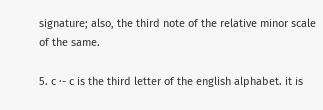signature; also, the third note of the relative minor scale of the same.

5. c ·- c is the third letter of the english alphabet. it is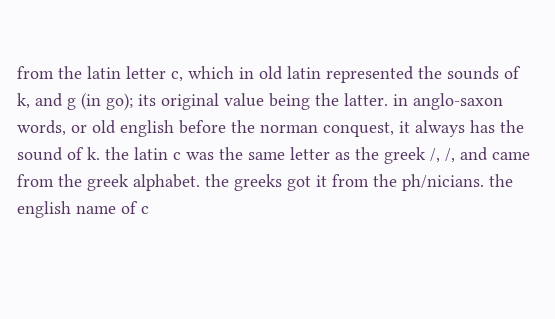from the latin letter c, which in old latin represented the sounds of k, and g (in go); its original value being the latter. in anglo-saxon words, or old english before the norman conquest, it always has the sound of k. the latin c was the same letter as the greek /, /, and came from the greek alphabet. the greeks got it from the ph/nicians. the english name of c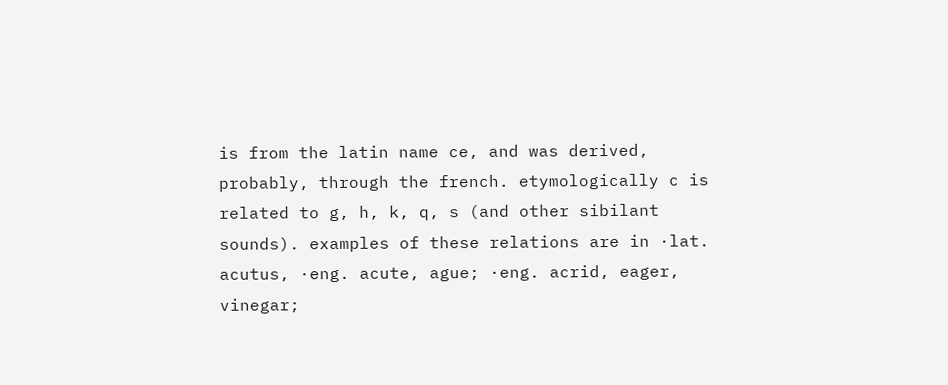is from the latin name ce, and was derived, probably, through the french. etymologically c is related to g, h, k, q, s (and other sibilant sounds). examples of these relations are in ·lat. acutus, ·eng. acute, ague; ·eng. acrid, eager, vinegar;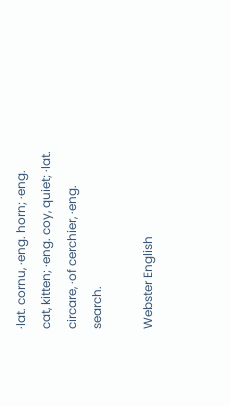·lat. cornu, ·eng. horn; ·eng. cat, kitten; ·eng. coy, quiet; ·lat. circare, ·of cerchier, ·eng. search.

Webster English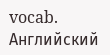vocab.      Английский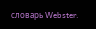словарь Webster.